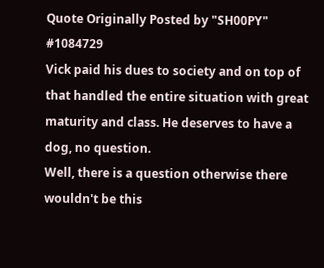Quote Originally Posted by "SH00PY" #1084729
Vick paid his dues to society and on top of that handled the entire situation with great maturity and class. He deserves to have a dog, no question.
Well, there is a question otherwise there wouldn't be this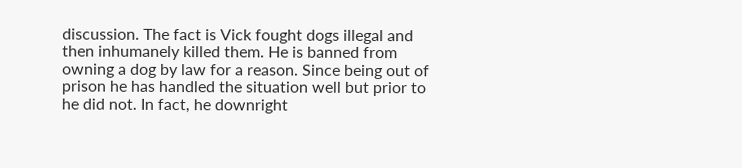discussion. The fact is Vick fought dogs illegal and then inhumanely killed them. He is banned from owning a dog by law for a reason. Since being out of prison he has handled the situation well but prior to he did not. In fact, he downright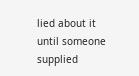lied about it until someone supplied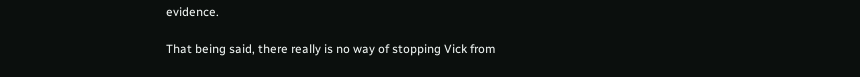evidence.

That being said, there really is no way of stopping Vick from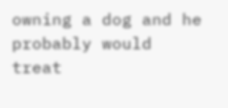owning a dog and he probably would treat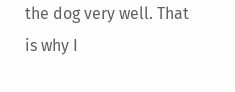the dog very well. That is why I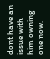dont have an issue with him owning one now.